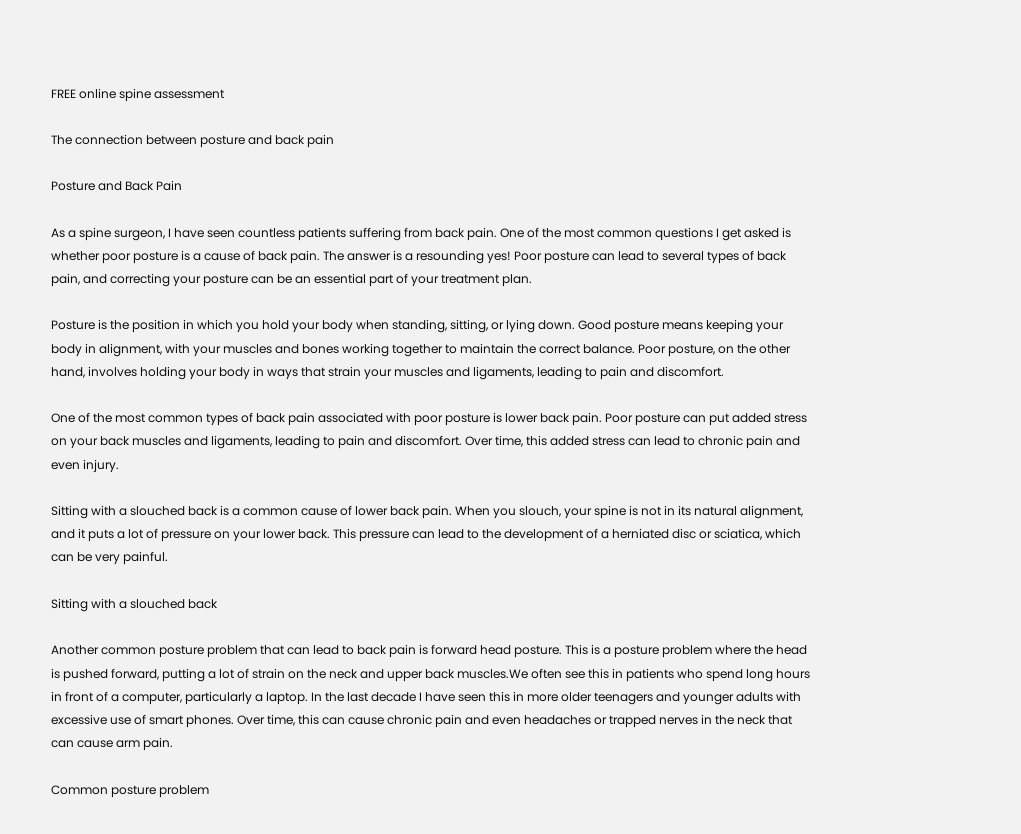FREE online spine assessment

The connection between posture and back pain

Posture and Back Pain

As a spine surgeon, I have seen countless patients suffering from back pain. One of the most common questions I get asked is whether poor posture is a cause of back pain. The answer is a resounding yes! Poor posture can lead to several types of back pain, and correcting your posture can be an essential part of your treatment plan.

Posture is the position in which you hold your body when standing, sitting, or lying down. Good posture means keeping your body in alignment, with your muscles and bones working together to maintain the correct balance. Poor posture, on the other hand, involves holding your body in ways that strain your muscles and ligaments, leading to pain and discomfort.

One of the most common types of back pain associated with poor posture is lower back pain. Poor posture can put added stress on your back muscles and ligaments, leading to pain and discomfort. Over time, this added stress can lead to chronic pain and even injury.

Sitting with a slouched back is a common cause of lower back pain. When you slouch, your spine is not in its natural alignment, and it puts a lot of pressure on your lower back. This pressure can lead to the development of a herniated disc or sciatica, which can be very painful.

Sitting with a slouched back

Another common posture problem that can lead to back pain is forward head posture. This is a posture problem where the head is pushed forward, putting a lot of strain on the neck and upper back muscles.We often see this in patients who spend long hours in front of a computer, particularly a laptop. In the last decade I have seen this in more older teenagers and younger adults with excessive use of smart phones. Over time, this can cause chronic pain and even headaches or trapped nerves in the neck that can cause arm pain.

Common posture problem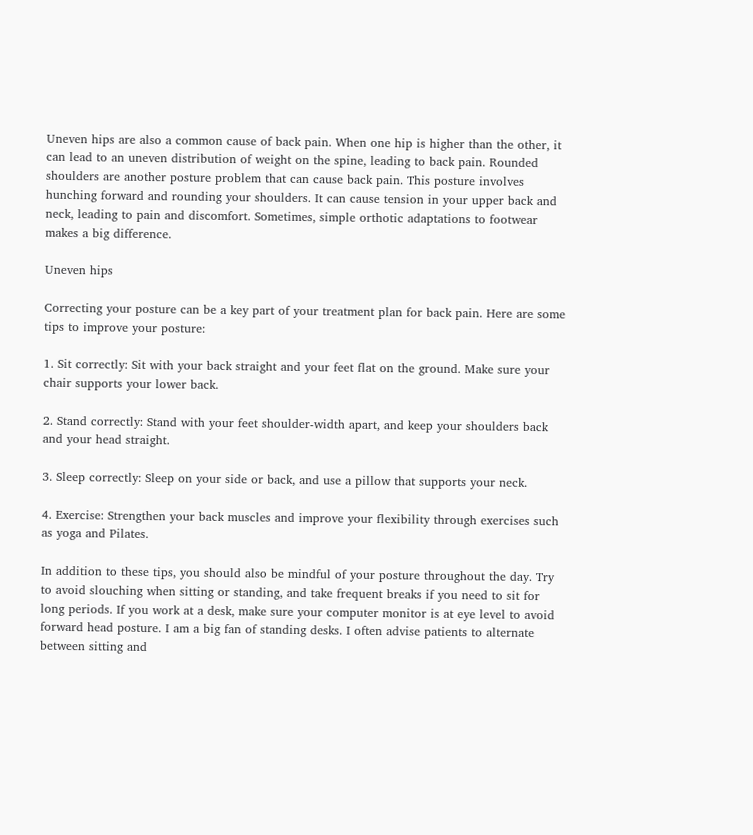Uneven hips are also a common cause of back pain. When one hip is higher than the other, it can lead to an uneven distribution of weight on the spine, leading to back pain. Rounded shoulders are another posture problem that can cause back pain. This posture involves hunching forward and rounding your shoulders. It can cause tension in your upper back and neck, leading to pain and discomfort. Sometimes, simple orthotic adaptations to footwear makes a big difference.

Uneven hips

Correcting your posture can be a key part of your treatment plan for back pain. Here are some tips to improve your posture:

1. Sit correctly: Sit with your back straight and your feet flat on the ground. Make sure your chair supports your lower back.

2. Stand correctly: Stand with your feet shoulder-width apart, and keep your shoulders back and your head straight.

3. Sleep correctly: Sleep on your side or back, and use a pillow that supports your neck.

4. Exercise: Strengthen your back muscles and improve your flexibility through exercises such as yoga and Pilates.

In addition to these tips, you should also be mindful of your posture throughout the day. Try to avoid slouching when sitting or standing, and take frequent breaks if you need to sit for long periods. If you work at a desk, make sure your computer monitor is at eye level to avoid forward head posture. I am a big fan of standing desks. I often advise patients to alternate between sitting and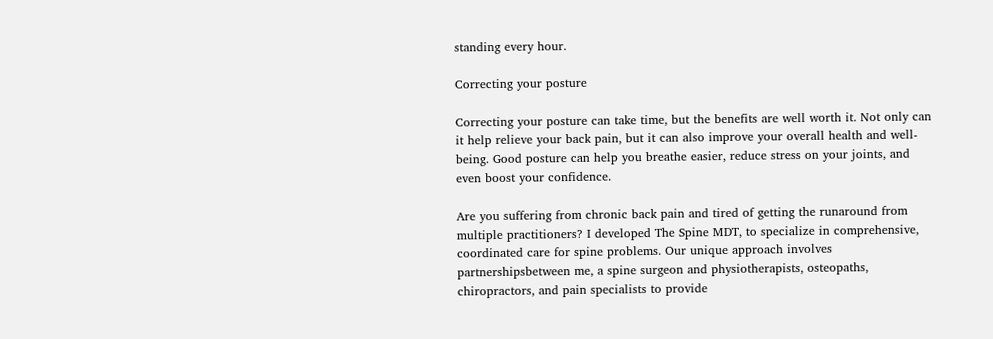standing every hour.

Correcting your posture

Correcting your posture can take time, but the benefits are well worth it. Not only can it help relieve your back pain, but it can also improve your overall health and well-being. Good posture can help you breathe easier, reduce stress on your joints, and even boost your confidence.

Are you suffering from chronic back pain and tired of getting the runaround from multiple practitioners? I developed The Spine MDT, to specialize in comprehensive, coordinated care for spine problems. Our unique approach involves partnershipsbetween me, a spine surgeon and physiotherapists, osteopaths, chiropractors, and pain specialists to provide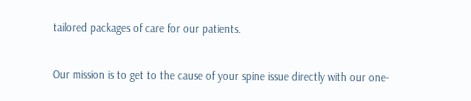tailored packages of care for our patients.

Our mission is to get to the cause of your spine issue directly with our one-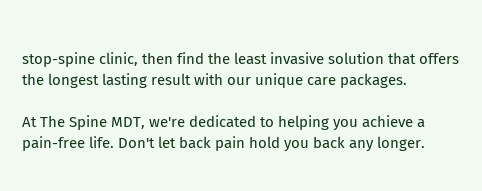stop-spine clinic, then find the least invasive solution that offers the longest lasting result with our unique care packages.

At The Spine MDT, we're dedicated to helping you achieve a pain-free life. Don't let back pain hold you back any longer.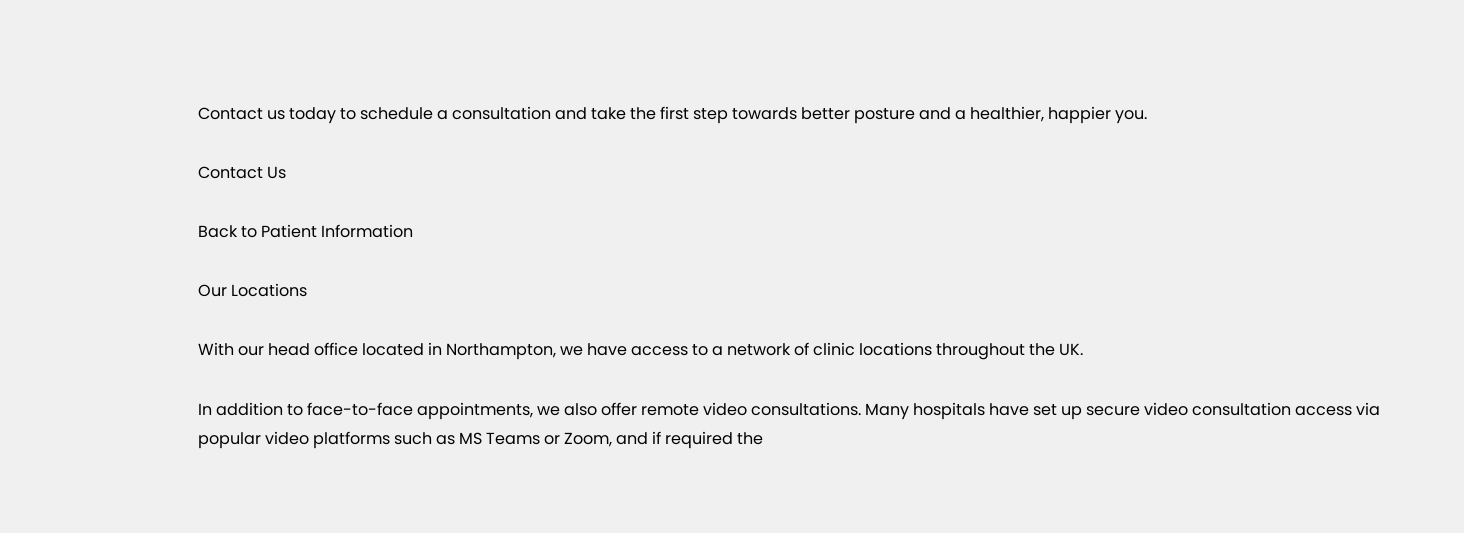Contact us today to schedule a consultation and take the first step towards better posture and a healthier, happier you.

Contact Us

Back to Patient Information

Our Locations

With our head office located in Northampton, we have access to a network of clinic locations throughout the UK.

In addition to face-to-face appointments, we also offer remote video consultations. Many hospitals have set up secure video consultation access via popular video platforms such as MS Teams or Zoom, and if required the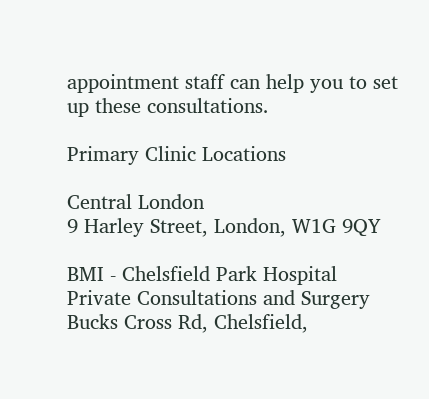appointment staff can help you to set up these consultations.

Primary Clinic Locations

Central London
9 Harley Street, London, W1G 9QY

BMI - Chelsfield Park Hospital
Private Consultations and Surgery
Bucks Cross Rd, Chelsfield,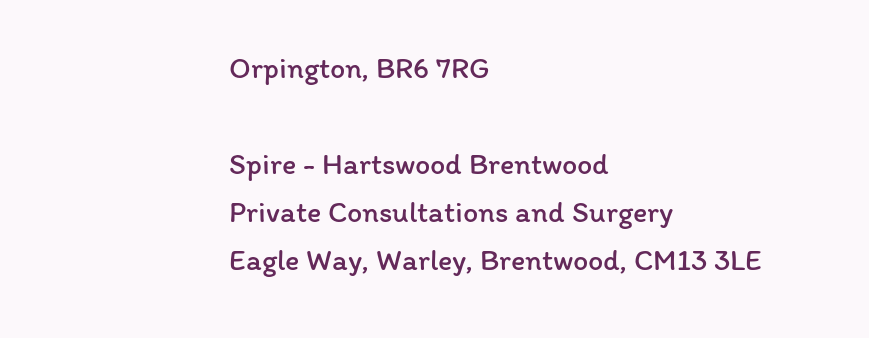Orpington, BR6 7RG

Spire - Hartswood Brentwood
Private Consultations and Surgery
Eagle Way, Warley, Brentwood, CM13 3LE